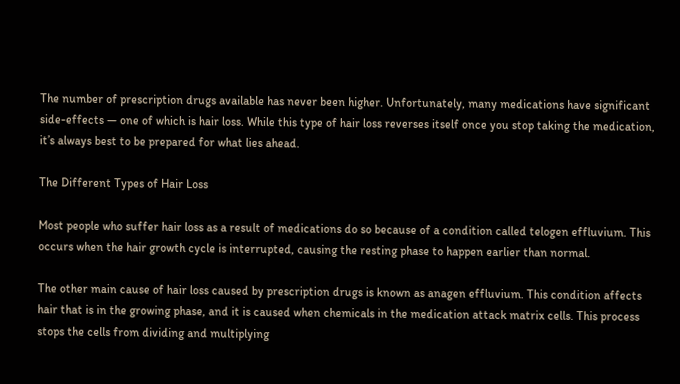The number of prescription drugs available has never been higher. Unfortunately, many medications have significant side-effects — one of which is hair loss. While this type of hair loss reverses itself once you stop taking the medication, it’s always best to be prepared for what lies ahead.

The Different Types of Hair Loss

Most people who suffer hair loss as a result of medications do so because of a condition called telogen effluvium. This occurs when the hair growth cycle is interrupted, causing the resting phase to happen earlier than normal.

The other main cause of hair loss caused by prescription drugs is known as anagen effluvium. This condition affects hair that is in the growing phase, and it is caused when chemicals in the medication attack matrix cells. This process stops the cells from dividing and multiplying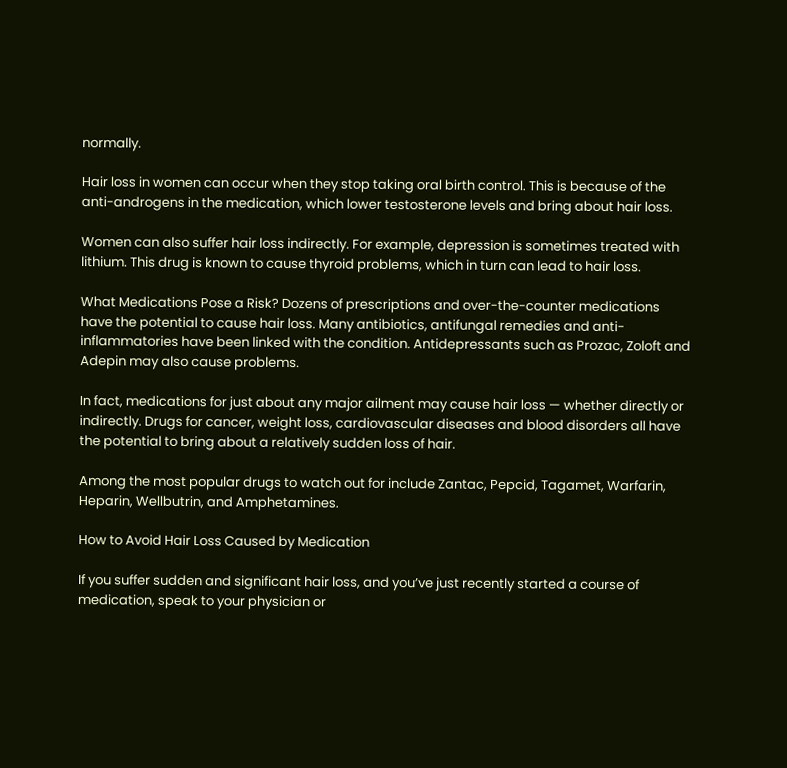normally.

Hair loss in women can occur when they stop taking oral birth control. This is because of the anti-androgens in the medication, which lower testosterone levels and bring about hair loss.

Women can also suffer hair loss indirectly. For example, depression is sometimes treated with lithium. This drug is known to cause thyroid problems, which in turn can lead to hair loss.

What Medications Pose a Risk? Dozens of prescriptions and over-the-counter medications have the potential to cause hair loss. Many antibiotics, antifungal remedies and anti-inflammatories have been linked with the condition. Antidepressants such as Prozac, Zoloft and Adepin may also cause problems.

In fact, medications for just about any major ailment may cause hair loss — whether directly or indirectly. Drugs for cancer, weight loss, cardiovascular diseases and blood disorders all have the potential to bring about a relatively sudden loss of hair.

Among the most popular drugs to watch out for include Zantac, Pepcid, Tagamet, Warfarin, Heparin, Wellbutrin, and Amphetamines.

How to Avoid Hair Loss Caused by Medication

If you suffer sudden and significant hair loss, and you’ve just recently started a course of medication, speak to your physician or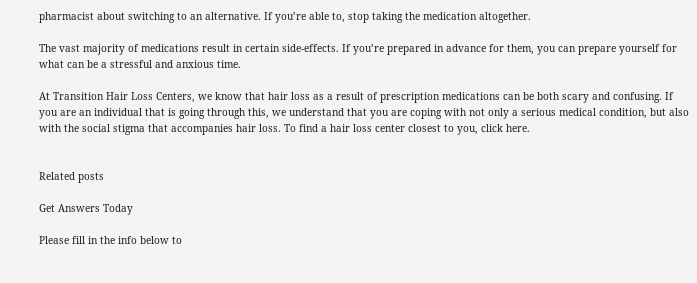pharmacist about switching to an alternative. If you’re able to, stop taking the medication altogether.

The vast majority of medications result in certain side-effects. If you’re prepared in advance for them, you can prepare yourself for what can be a stressful and anxious time.

At Transition Hair Loss Centers, we know that hair loss as a result of prescription medications can be both scary and confusing. If you are an individual that is going through this, we understand that you are coping with not only a serious medical condition, but also with the social stigma that accompanies hair loss. To find a hair loss center closest to you, click here.


Related posts

Get Answers Today

Please fill in the info below to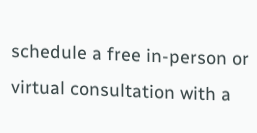schedule a free in-person or virtual consultation with a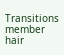Transitions member hair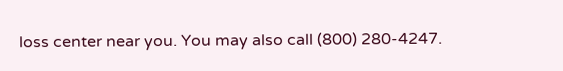loss center near you. You may also call (800) 280-4247.